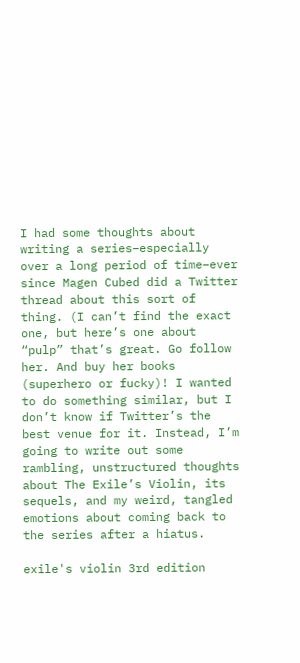I had some thoughts about writing a series–especially over a long period of time–ever since Magen Cubed did a Twitter thread about this sort of thing. (I can’t find the exact one, but here’s one about “pulp” that’s great. Go follow her. And buy her books (superhero or fucky)! I wanted to do something similar, but I don’t know if Twitter’s the best venue for it. Instead, I’m going to write out some rambling, unstructured thoughts about The Exile’s Violin, its sequels, and my weird, tangled emotions about coming back to the series after a hiatus.

exile's violin 3rd edition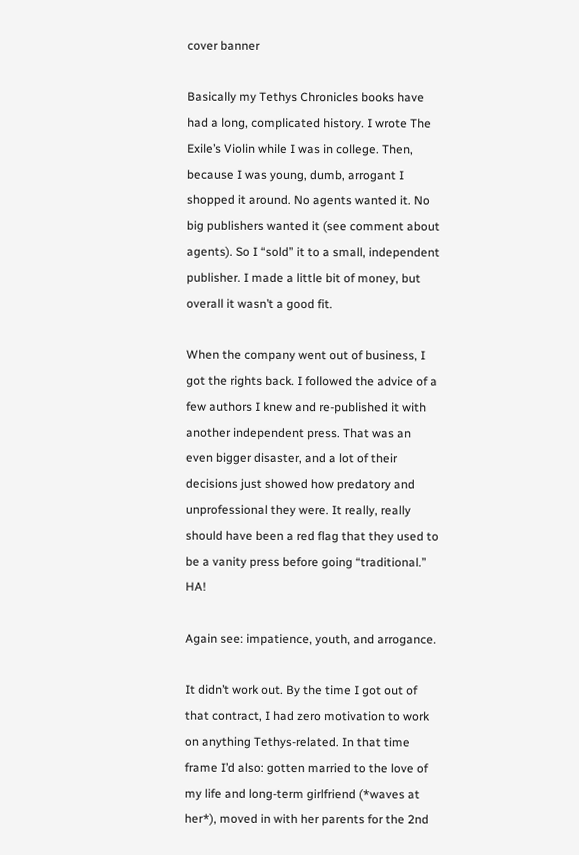cover banner

Basically my Tethys Chronicles books have had a long, complicated history. I wrote The Exile’s Violin while I was in college. Then, because I was young, dumb, arrogant I shopped it around. No agents wanted it. No big publishers wanted it (see comment about agents). So I “sold” it to a small, independent publisher. I made a little bit of money, but overall it wasn’t a good fit.

When the company went out of business, I got the rights back. I followed the advice of a few authors I knew and re-published it with another independent press. That was an even bigger disaster, and a lot of their decisions just showed how predatory and unprofessional they were. It really, really should have been a red flag that they used to be a vanity press before going “traditional.” HA!

Again see: impatience, youth, and arrogance.

It didn’t work out. By the time I got out of that contract, I had zero motivation to work on anything Tethys-related. In that time frame I’d also: gotten married to the love of my life and long-term girlfriend (*waves at her*), moved in with her parents for the 2nd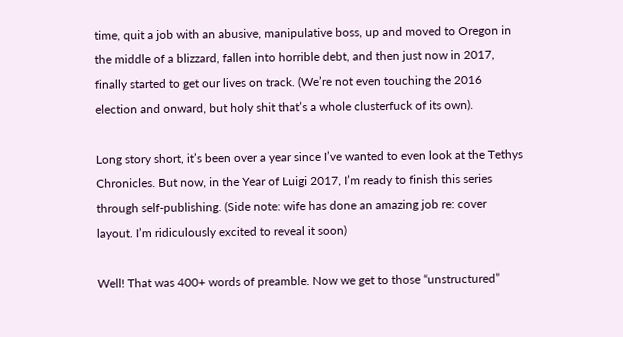time, quit a job with an abusive, manipulative boss, up and moved to Oregon in the middle of a blizzard, fallen into horrible debt, and then just now in 2017, finally started to get our lives on track. (We’re not even touching the 2016 election and onward, but holy shit that’s a whole clusterfuck of its own).

Long story short, it’s been over a year since I’ve wanted to even look at the Tethys Chronicles. But now, in the Year of Luigi 2017, I’m ready to finish this series through self-publishing. (Side note: wife has done an amazing job re: cover layout. I’m ridiculously excited to reveal it soon)

Well! That was 400+ words of preamble. Now we get to those “unstructured”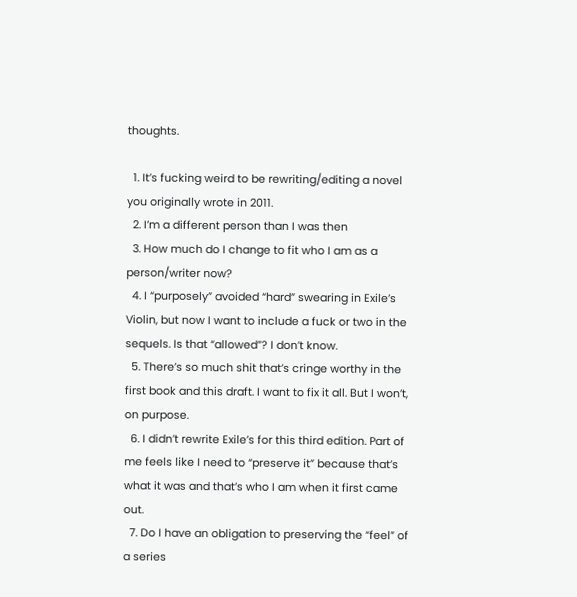thoughts.

  1. It’s fucking weird to be rewriting/editing a novel you originally wrote in 2011.
  2. I’m a different person than I was then
  3. How much do I change to fit who I am as a person/writer now?
  4. I “purposely” avoided “hard” swearing in Exile’s Violin, but now I want to include a fuck or two in the sequels. Is that “allowed”? I don’t know.
  5. There’s so much shit that’s cringe worthy in the first book and this draft. I want to fix it all. But I won’t, on purpose.
  6. I didn’t rewrite Exile’s for this third edition. Part of me feels like I need to “preserve it” because that’s what it was and that’s who I am when it first came out.
  7. Do I have an obligation to preserving the “feel” of a series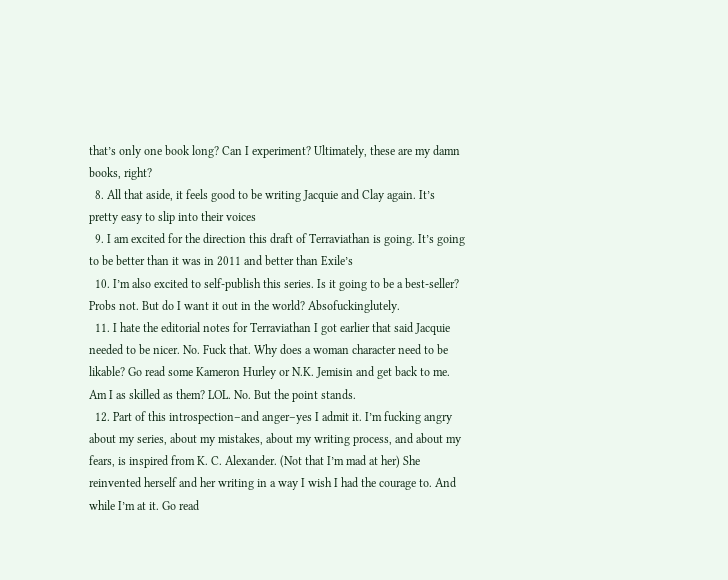that’s only one book long? Can I experiment? Ultimately, these are my damn books, right?
  8. All that aside, it feels good to be writing Jacquie and Clay again. It’s pretty easy to slip into their voices
  9. I am excited for the direction this draft of Terraviathan is going. It’s going to be better than it was in 2011 and better than Exile’s
  10. I’m also excited to self-publish this series. Is it going to be a best-seller? Probs not. But do I want it out in the world? Absofuckinglutely.
  11. I hate the editorial notes for Terraviathan I got earlier that said Jacquie needed to be nicer. No. Fuck that. Why does a woman character need to be likable? Go read some Kameron Hurley or N.K. Jemisin and get back to me. Am I as skilled as them? LOL. No. But the point stands.
  12. Part of this introspection–and anger–yes I admit it. I’m fucking angry about my series, about my mistakes, about my writing process, and about my fears, is inspired from K. C. Alexander. (Not that I’m mad at her) She reinvented herself and her writing in a way I wish I had the courage to. And while I’m at it. Go read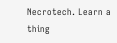Necrotech. Learn a thing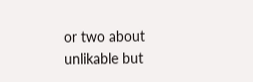or two about unlikable but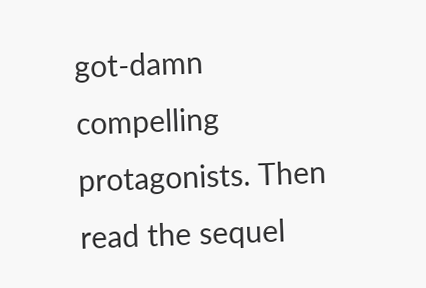got-damn compelling protagonists. Then read the sequel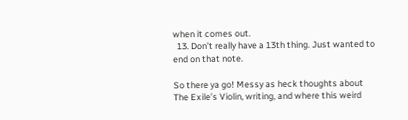when it comes out.
  13. Don’t really have a 13th thing. Just wanted to end on that note.

So there ya go! Messy as heck thoughts about The Exile’s Violin, writing, and where this weird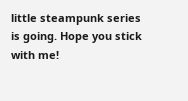little steampunk series is going. Hope you stick with me!